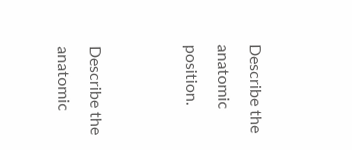Describe the anatomic position.


Describe the anatomic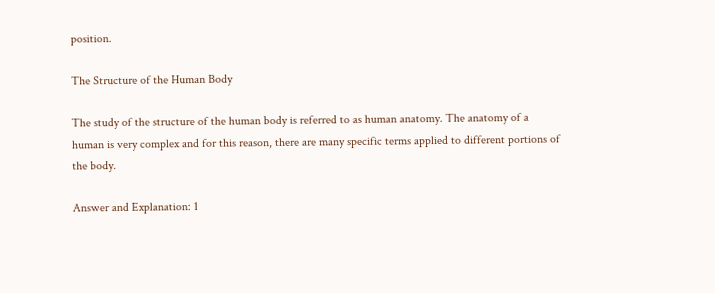position.

The Structure of the Human Body

The study of the structure of the human body is referred to as human anatomy. The anatomy of a human is very complex and for this reason, there are many specific terms applied to different portions of the body.

Answer and Explanation: 1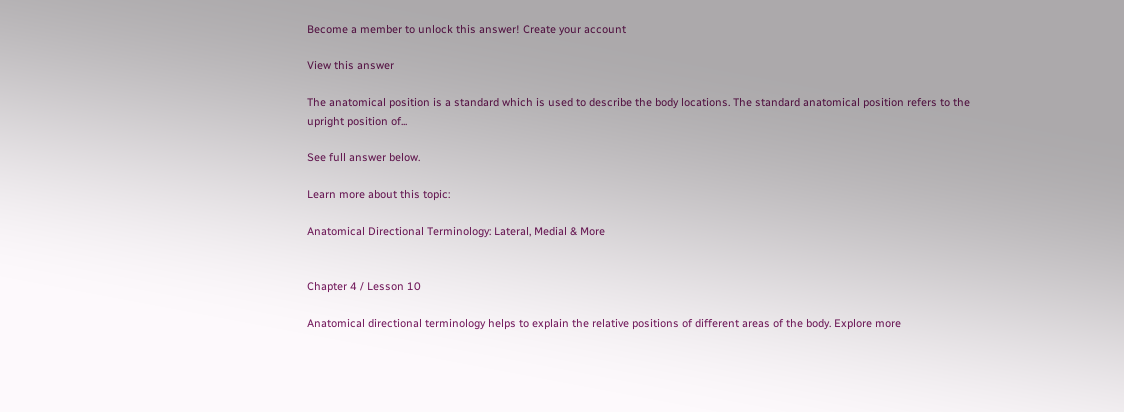Become a member to unlock this answer! Create your account

View this answer

The anatomical position is a standard which is used to describe the body locations. The standard anatomical position refers to the upright position of...

See full answer below.

Learn more about this topic:

Anatomical Directional Terminology: Lateral, Medial & More


Chapter 4 / Lesson 10

Anatomical directional terminology helps to explain the relative positions of different areas of the body. Explore more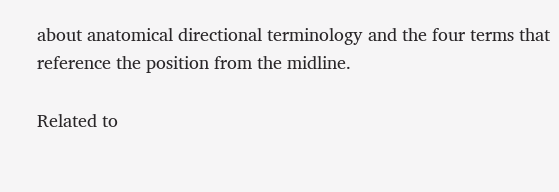about anatomical directional terminology and the four terms that reference the position from the midline.

Related to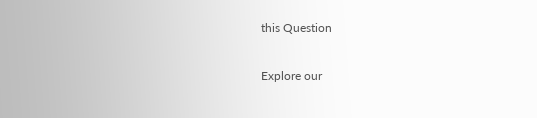this Question

Explore our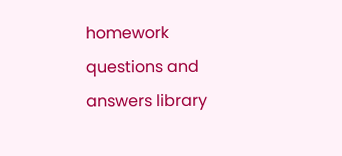homework questions and answers library